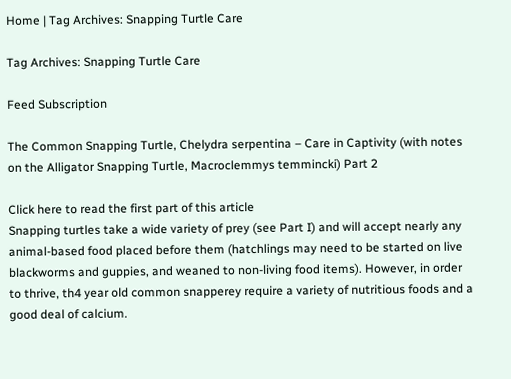Home | Tag Archives: Snapping Turtle Care

Tag Archives: Snapping Turtle Care

Feed Subscription

The Common Snapping Turtle, Chelydra serpentina – Care in Captivity (with notes on the Alligator Snapping Turtle, Macroclemmys temmincki) Part 2

Click here to read the first part of this article
Snapping turtles take a wide variety of prey (see Part I) and will accept nearly any animal-based food placed before them (hatchlings may need to be started on live blackworms and guppies, and weaned to non-living food items). However, in order to thrive, th4 year old common snapperey require a variety of nutritious foods and a good deal of calcium.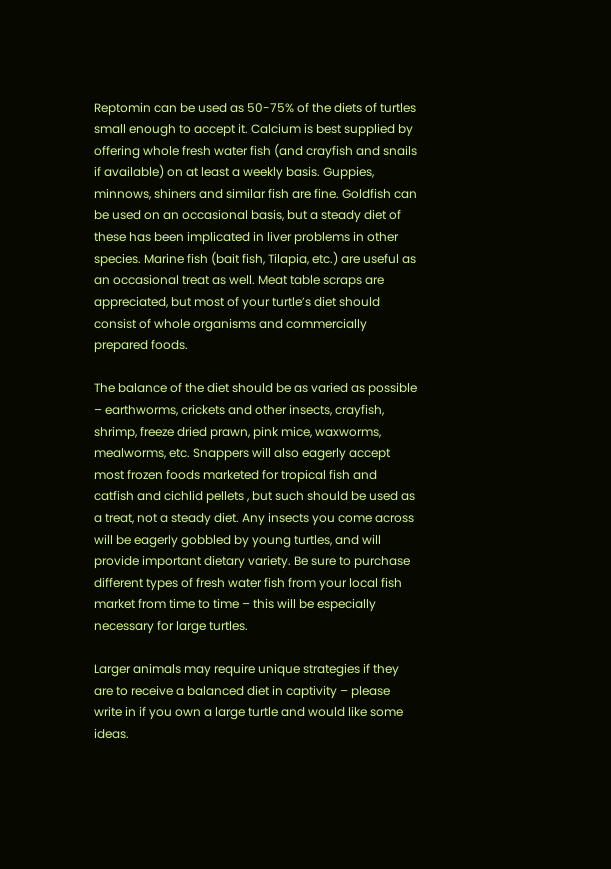Reptomin can be used as 50-75% of the diets of turtles small enough to accept it. Calcium is best supplied by offering whole fresh water fish (and crayfish and snails if available) on at least a weekly basis. Guppies, minnows, shiners and similar fish are fine. Goldfish can be used on an occasional basis, but a steady diet of these has been implicated in liver problems in other species. Marine fish (bait fish, Tilapia, etc.) are useful as an occasional treat as well. Meat table scraps are appreciated, but most of your turtle’s diet should consist of whole organisms and commercially prepared foods.

The balance of the diet should be as varied as possible – earthworms, crickets and other insects, crayfish, shrimp, freeze dried prawn, pink mice, waxworms, mealworms, etc. Snappers will also eagerly accept most frozen foods marketed for tropical fish and catfish and cichlid pellets , but such should be used as a treat, not a steady diet. Any insects you come across will be eagerly gobbled by young turtles, and will provide important dietary variety. Be sure to purchase different types of fresh water fish from your local fish market from time to time – this will be especially necessary for large turtles.

Larger animals may require unique strategies if they are to receive a balanced diet in captivity – please write in if you own a large turtle and would like some ideas.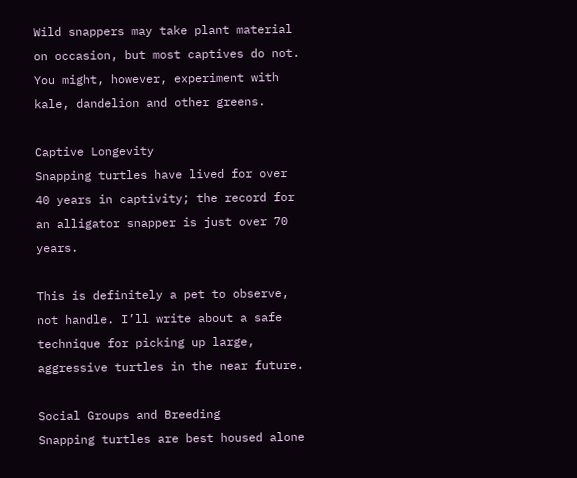Wild snappers may take plant material on occasion, but most captives do not. You might, however, experiment with kale, dandelion and other greens.

Captive Longevity
Snapping turtles have lived for over 40 years in captivity; the record for an alligator snapper is just over 70 years.

This is definitely a pet to observe, not handle. I’ll write about a safe technique for picking up large, aggressive turtles in the near future.

Social Groups and Breeding
Snapping turtles are best housed alone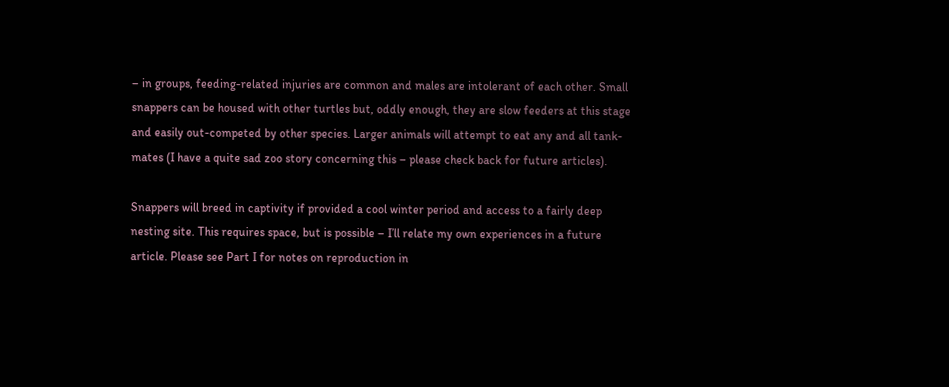– in groups, feeding-related injuries are common and males are intolerant of each other. Small snappers can be housed with other turtles but, oddly enough, they are slow feeders at this stage and easily out-competed by other species. Larger animals will attempt to eat any and all tank-mates (I have a quite sad zoo story concerning this – please check back for future articles).

Snappers will breed in captivity if provided a cool winter period and access to a fairly deep nesting site. This requires space, but is possible – I’ll relate my own experiences in a future article. Please see Part I for notes on reproduction in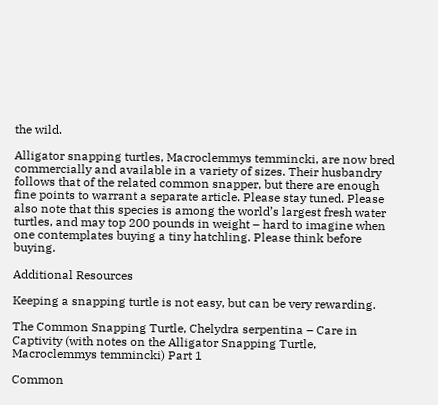the wild.

Alligator snapping turtles, Macroclemmys temmincki, are now bred commercially and available in a variety of sizes. Their husbandry follows that of the related common snapper, but there are enough fine points to warrant a separate article. Please stay tuned. Please also note that this species is among the world’s largest fresh water turtles, and may top 200 pounds in weight – hard to imagine when one contemplates buying a tiny hatchling. Please think before buying.

Additional Resources

Keeping a snapping turtle is not easy, but can be very rewarding.

The Common Snapping Turtle, Chelydra serpentina – Care in Captivity (with notes on the Alligator Snapping Turtle, Macroclemmys temmincki) Part 1

Common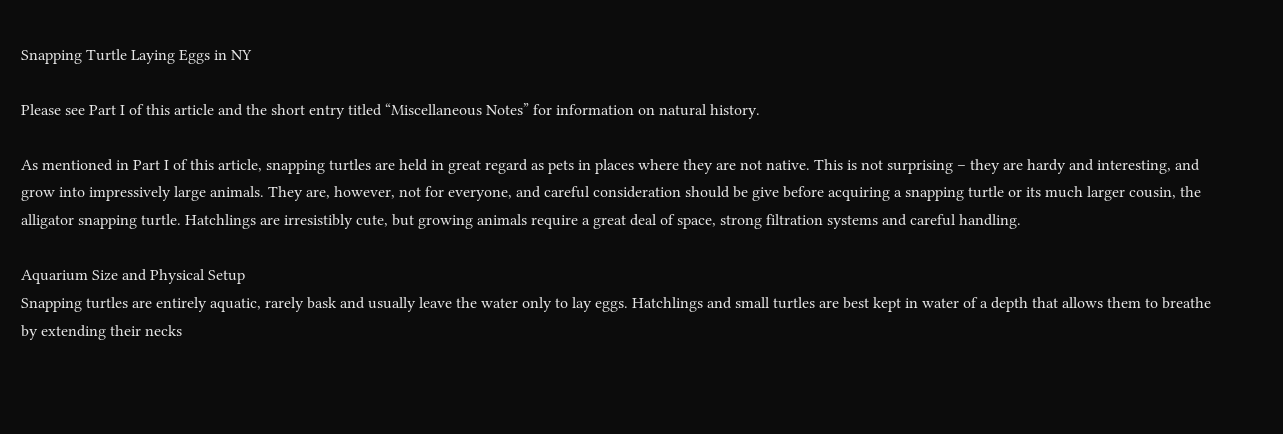Snapping Turtle Laying Eggs in NY

Please see Part I of this article and the short entry titled “Miscellaneous Notes” for information on natural history.

As mentioned in Part I of this article, snapping turtles are held in great regard as pets in places where they are not native. This is not surprising – they are hardy and interesting, and grow into impressively large animals. They are, however, not for everyone, and careful consideration should be give before acquiring a snapping turtle or its much larger cousin, the alligator snapping turtle. Hatchlings are irresistibly cute, but growing animals require a great deal of space, strong filtration systems and careful handling.

Aquarium Size and Physical Setup
Snapping turtles are entirely aquatic, rarely bask and usually leave the water only to lay eggs. Hatchlings and small turtles are best kept in water of a depth that allows them to breathe by extending their necks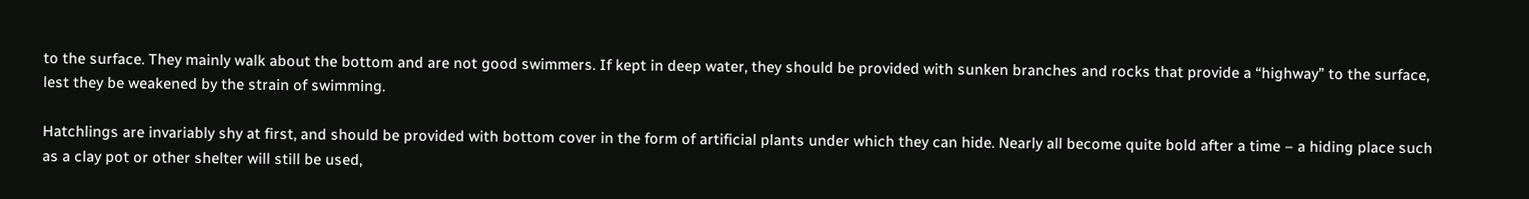to the surface. They mainly walk about the bottom and are not good swimmers. If kept in deep water, they should be provided with sunken branches and rocks that provide a “highway” to the surface, lest they be weakened by the strain of swimming.

Hatchlings are invariably shy at first, and should be provided with bottom cover in the form of artificial plants under which they can hide. Nearly all become quite bold after a time – a hiding place such as a clay pot or other shelter will still be used,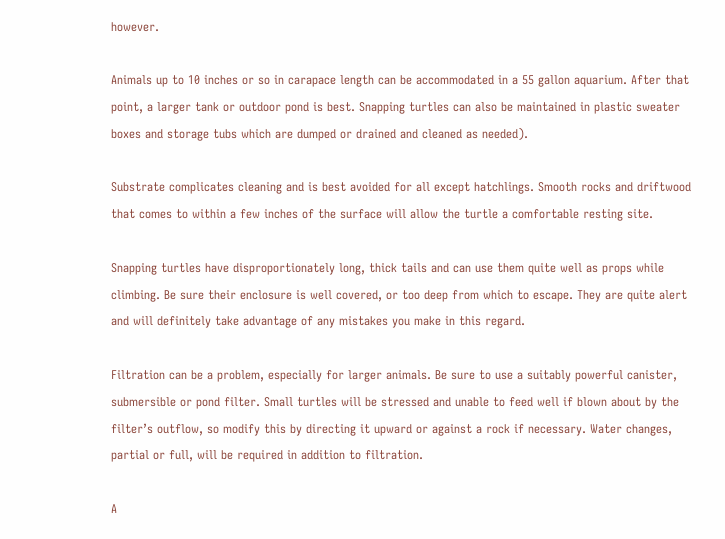however.

Animals up to 10 inches or so in carapace length can be accommodated in a 55 gallon aquarium. After that point, a larger tank or outdoor pond is best. Snapping turtles can also be maintained in plastic sweater boxes and storage tubs which are dumped or drained and cleaned as needed).

Substrate complicates cleaning and is best avoided for all except hatchlings. Smooth rocks and driftwood that comes to within a few inches of the surface will allow the turtle a comfortable resting site.

Snapping turtles have disproportionately long, thick tails and can use them quite well as props while climbing. Be sure their enclosure is well covered, or too deep from which to escape. They are quite alert and will definitely take advantage of any mistakes you make in this regard.

Filtration can be a problem, especially for larger animals. Be sure to use a suitably powerful canister, submersible or pond filter. Small turtles will be stressed and unable to feed well if blown about by the filter’s outflow, so modify this by directing it upward or against a rock if necessary. Water changes, partial or full, will be required in addition to filtration.

A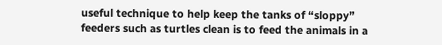useful technique to help keep the tanks of “sloppy” feeders such as turtles clean is to feed the animals in a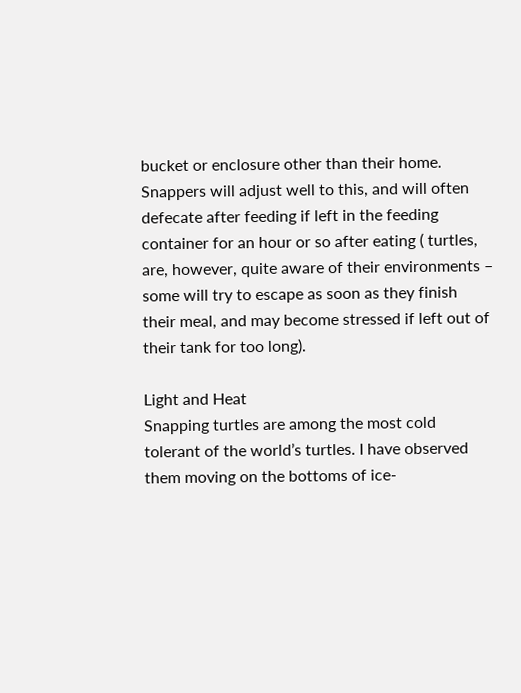bucket or enclosure other than their home. Snappers will adjust well to this, and will often defecate after feeding if left in the feeding container for an hour or so after eating ( turtles, are, however, quite aware of their environments – some will try to escape as soon as they finish their meal, and may become stressed if left out of their tank for too long).

Light and Heat
Snapping turtles are among the most cold tolerant of the world’s turtles. I have observed them moving on the bottoms of ice-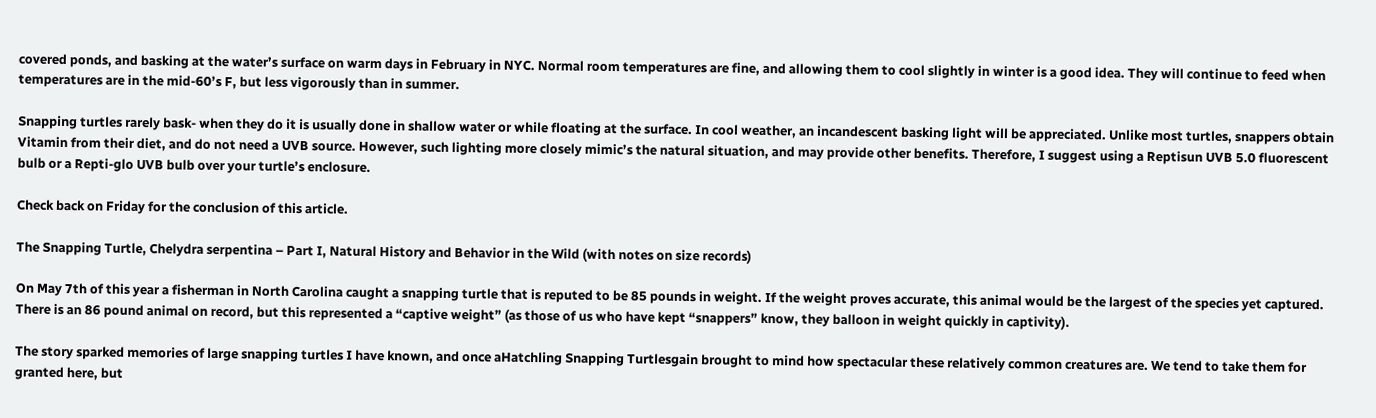covered ponds, and basking at the water’s surface on warm days in February in NYC. Normal room temperatures are fine, and allowing them to cool slightly in winter is a good idea. They will continue to feed when temperatures are in the mid-60’s F, but less vigorously than in summer.

Snapping turtles rarely bask- when they do it is usually done in shallow water or while floating at the surface. In cool weather, an incandescent basking light will be appreciated. Unlike most turtles, snappers obtain Vitamin from their diet, and do not need a UVB source. However, such lighting more closely mimic’s the natural situation, and may provide other benefits. Therefore, I suggest using a Reptisun UVB 5.0 fluorescent bulb or a Repti-glo UVB bulb over your turtle’s enclosure.

Check back on Friday for the conclusion of this article.

The Snapping Turtle, Chelydra serpentina – Part I, Natural History and Behavior in the Wild (with notes on size records)

On May 7th of this year a fisherman in North Carolina caught a snapping turtle that is reputed to be 85 pounds in weight. If the weight proves accurate, this animal would be the largest of the species yet captured. There is an 86 pound animal on record, but this represented a “captive weight” (as those of us who have kept “snappers” know, they balloon in weight quickly in captivity).

The story sparked memories of large snapping turtles I have known, and once aHatchling Snapping Turtlesgain brought to mind how spectacular these relatively common creatures are. We tend to take them for granted here, but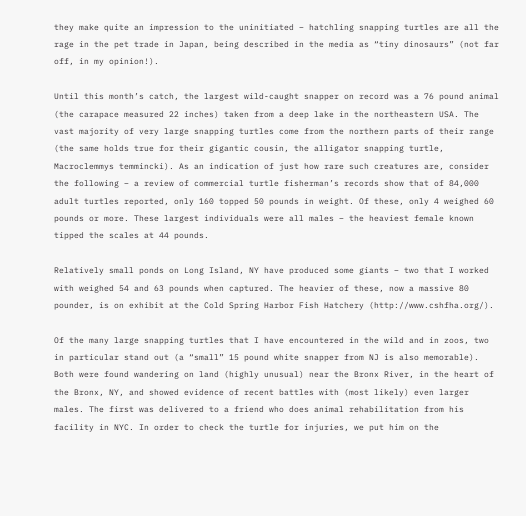they make quite an impression to the uninitiated – hatchling snapping turtles are all the rage in the pet trade in Japan, being described in the media as “tiny dinosaurs” (not far off, in my opinion!).

Until this month’s catch, the largest wild-caught snapper on record was a 76 pound animal (the carapace measured 22 inches) taken from a deep lake in the northeastern USA. The vast majority of very large snapping turtles come from the northern parts of their range (the same holds true for their gigantic cousin, the alligator snapping turtle, Macroclemmys temmincki). As an indication of just how rare such creatures are, consider the following – a review of commercial turtle fisherman’s records show that of 84,000 adult turtles reported, only 160 topped 50 pounds in weight. Of these, only 4 weighed 60 pounds or more. These largest individuals were all males – the heaviest female known tipped the scales at 44 pounds.

Relatively small ponds on Long Island, NY have produced some giants – two that I worked with weighed 54 and 63 pounds when captured. The heavier of these, now a massive 80 pounder, is on exhibit at the Cold Spring Harbor Fish Hatchery (http://www.cshfha.org/).

Of the many large snapping turtles that I have encountered in the wild and in zoos, two in particular stand out (a “small” 15 pound white snapper from NJ is also memorable). Both were found wandering on land (highly unusual) near the Bronx River, in the heart of the Bronx, NY, and showed evidence of recent battles with (most likely) even larger males. The first was delivered to a friend who does animal rehabilitation from his facility in NYC. In order to check the turtle for injuries, we put him on the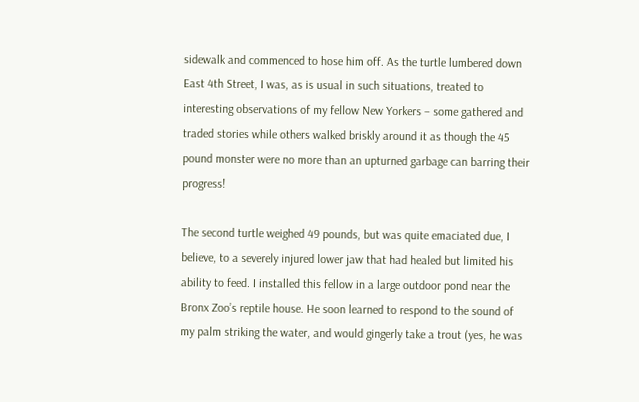sidewalk and commenced to hose him off. As the turtle lumbered down East 4th Street, I was, as is usual in such situations, treated to interesting observations of my fellow New Yorkers – some gathered and traded stories while others walked briskly around it as though the 45 pound monster were no more than an upturned garbage can barring their progress!

The second turtle weighed 49 pounds, but was quite emaciated due, I believe, to a severely injured lower jaw that had healed but limited his ability to feed. I installed this fellow in a large outdoor pond near the Bronx Zoo’s reptile house. He soon learned to respond to the sound of my palm striking the water, and would gingerly take a trout (yes, he was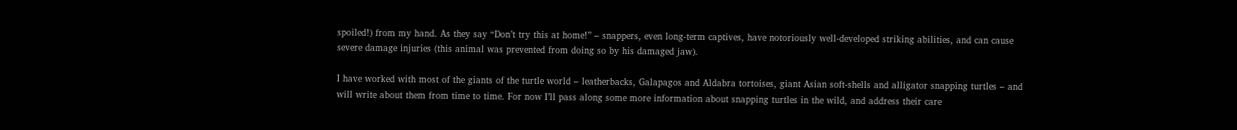spoiled!) from my hand. As they say “Don’t try this at home!” – snappers, even long-term captives, have notoriously well-developed striking abilities, and can cause severe damage injuries (this animal was prevented from doing so by his damaged jaw).

I have worked with most of the giants of the turtle world – leatherbacks, Galapagos and Aldabra tortoises, giant Asian soft-shells and alligator snapping turtles – and will write about them from time to time. For now I’ll pass along some more information about snapping turtles in the wild, and address their care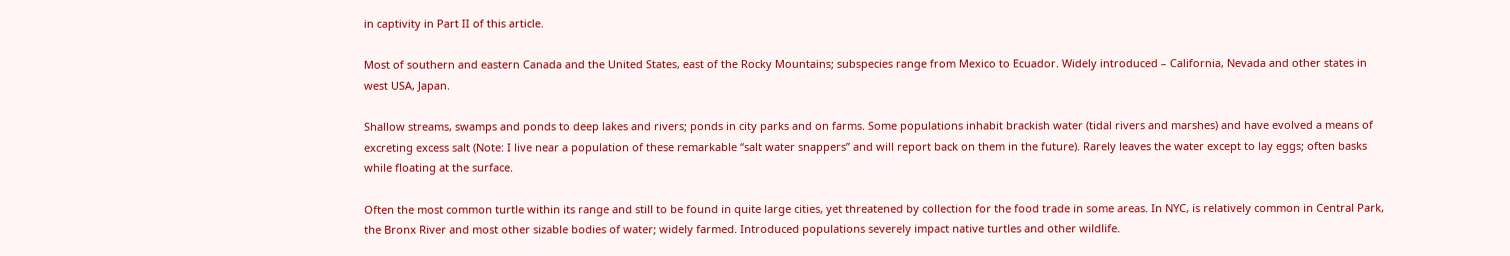in captivity in Part II of this article.

Most of southern and eastern Canada and the United States, east of the Rocky Mountains; subspecies range from Mexico to Ecuador. Widely introduced – California, Nevada and other states in west USA, Japan.

Shallow streams, swamps and ponds to deep lakes and rivers; ponds in city parks and on farms. Some populations inhabit brackish water (tidal rivers and marshes) and have evolved a means of excreting excess salt (Note: I live near a population of these remarkable “salt water snappers” and will report back on them in the future). Rarely leaves the water except to lay eggs; often basks while floating at the surface.

Often the most common turtle within its range and still to be found in quite large cities, yet threatened by collection for the food trade in some areas. In NYC, is relatively common in Central Park, the Bronx River and most other sizable bodies of water; widely farmed. Introduced populations severely impact native turtles and other wildlife.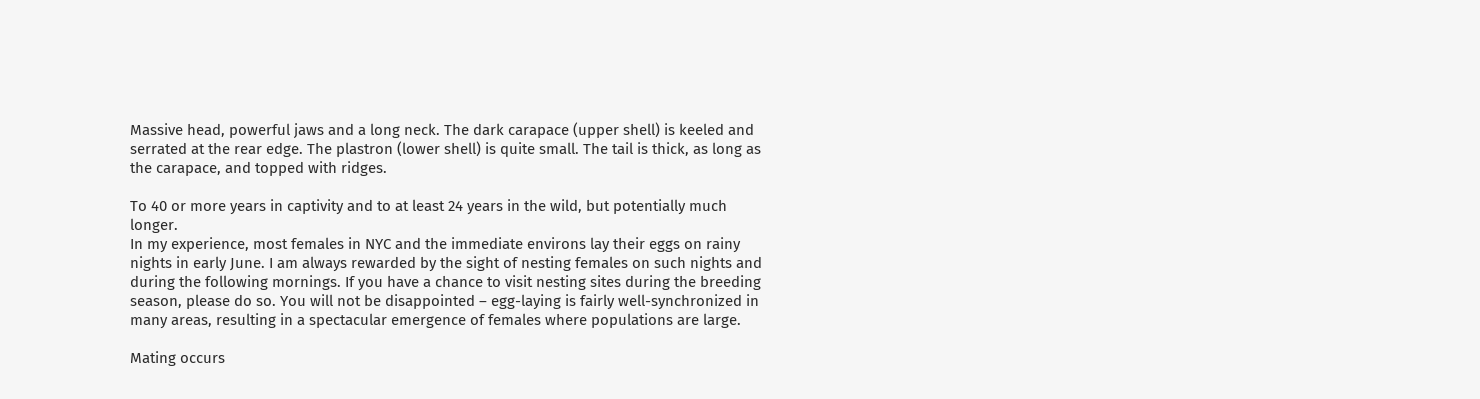Massive head, powerful jaws and a long neck. The dark carapace (upper shell) is keeled and serrated at the rear edge. The plastron (lower shell) is quite small. The tail is thick, as long as the carapace, and topped with ridges.

To 40 or more years in captivity and to at least 24 years in the wild, but potentially much longer.
In my experience, most females in NYC and the immediate environs lay their eggs on rainy nights in early June. I am always rewarded by the sight of nesting females on such nights and during the following mornings. If you have a chance to visit nesting sites during the breeding season, please do so. You will not be disappointed – egg-laying is fairly well-synchronized in many areas, resulting in a spectacular emergence of females where populations are large.

Mating occurs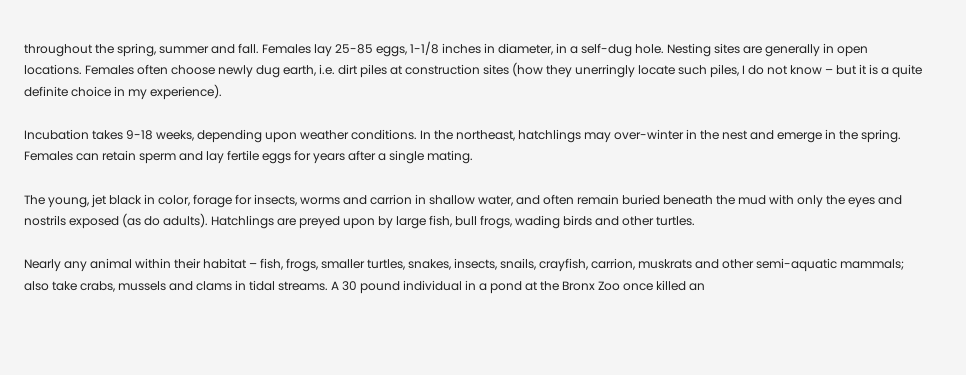throughout the spring, summer and fall. Females lay 25-85 eggs, 1-1/8 inches in diameter, in a self-dug hole. Nesting sites are generally in open locations. Females often choose newly dug earth, i.e. dirt piles at construction sites (how they unerringly locate such piles, I do not know – but it is a quite definite choice in my experience).

Incubation takes 9-18 weeks, depending upon weather conditions. In the northeast, hatchlings may over-winter in the nest and emerge in the spring. Females can retain sperm and lay fertile eggs for years after a single mating.

The young, jet black in color, forage for insects, worms and carrion in shallow water, and often remain buried beneath the mud with only the eyes and nostrils exposed (as do adults). Hatchlings are preyed upon by large fish, bull frogs, wading birds and other turtles.

Nearly any animal within their habitat – fish, frogs, smaller turtles, snakes, insects, snails, crayfish, carrion, muskrats and other semi-aquatic mammals; also take crabs, mussels and clams in tidal streams. A 30 pound individual in a pond at the Bronx Zoo once killed an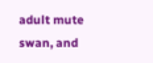adult mute swan, and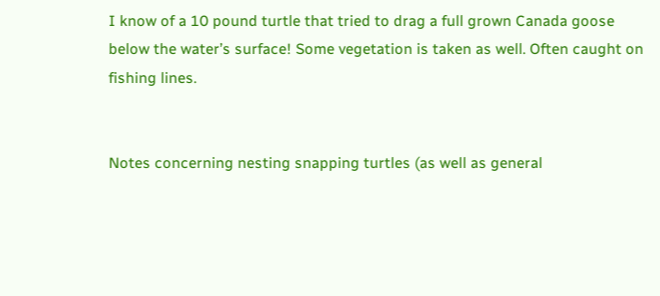I know of a 10 pound turtle that tried to drag a full grown Canada goose below the water’s surface! Some vegetation is taken as well. Often caught on fishing lines.


Notes concerning nesting snapping turtles (as well as general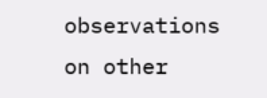observations on other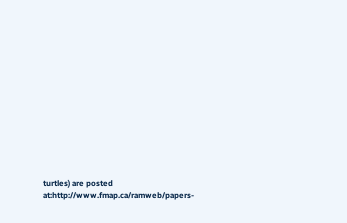turtles) are posted at:http://www.fmap.ca/ramweb/papers-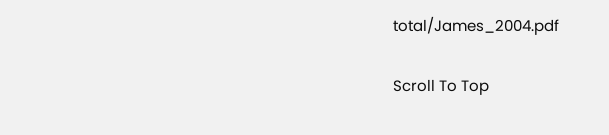total/James_2004.pdf

Scroll To Top